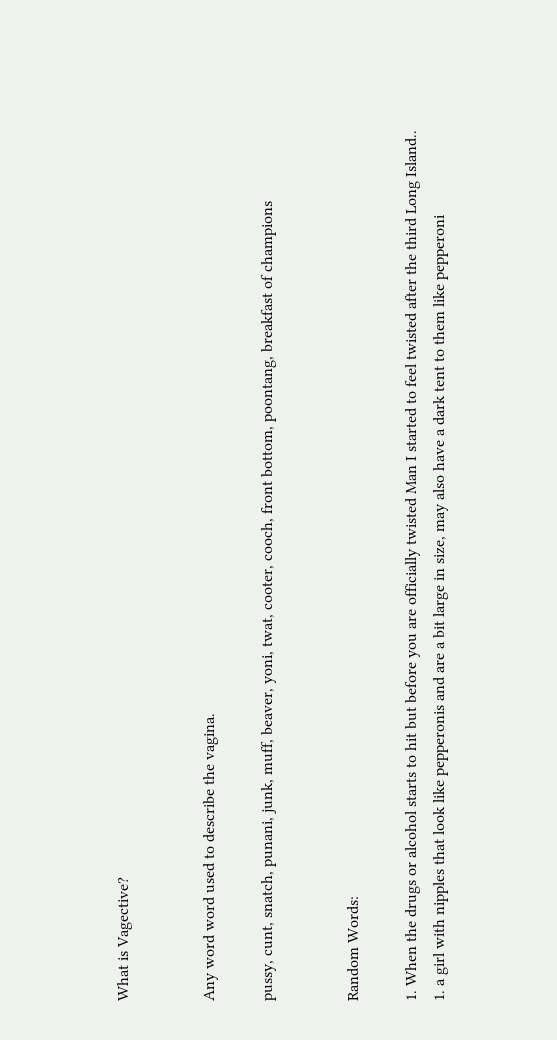What is Vagective?


Any word word used to describe the vagina.

pussy, cunt, snatch, punani, junk, muff, beaver, yoni, twat, cooter, cooch, front bottom, poontang, breakfast of champions


Random Words:

1. When the drugs or alcohol starts to hit but before you are officially twisted Man I started to feel twisted after the third Long Island..
1. a girl with nipples that look like pepperonis and are a bit large in size, may also have a dark tent to them like pepperoni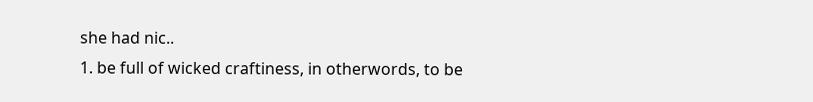she had nic..
1. be full of wicked craftiness, in otherwords, to be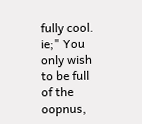fully cool. ie;" You only wish to be full of the oopnus,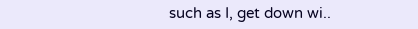such as I, get down wi..